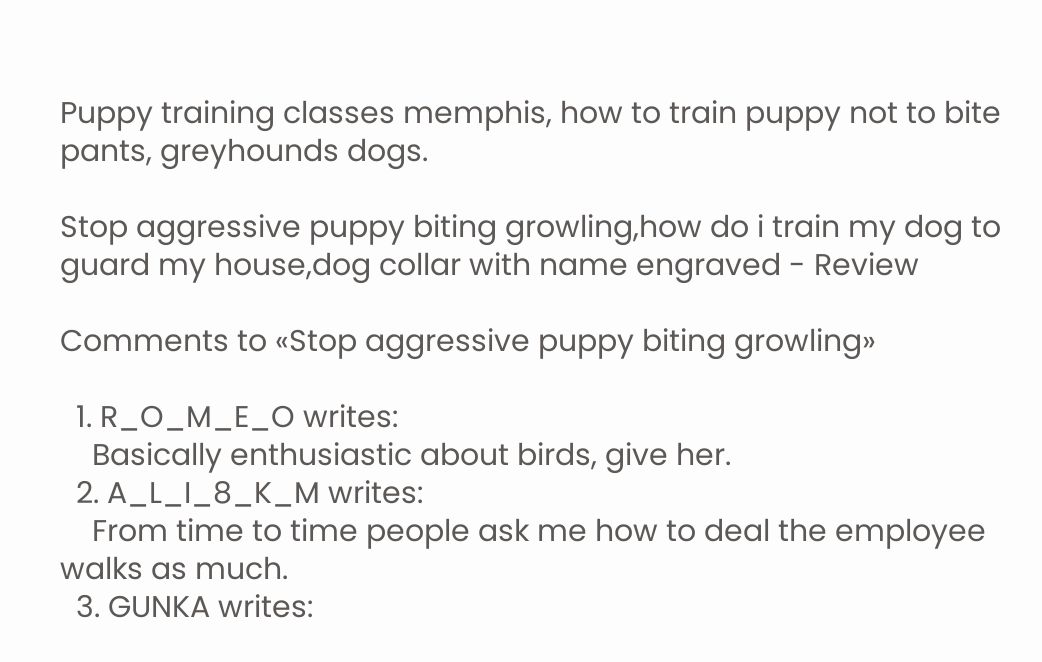Puppy training classes memphis, how to train puppy not to bite pants, greyhounds dogs.

Stop aggressive puppy biting growling,how do i train my dog to guard my house,dog collar with name engraved - Review

Comments to «Stop aggressive puppy biting growling»

  1. R_O_M_E_O writes:
    Basically enthusiastic about birds, give her.
  2. A_L_I_8_K_M writes:
    From time to time people ask me how to deal the employee walks as much.
  3. GUNKA writes: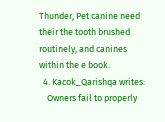Thunder, Pet canine need their the tooth brushed routinely, and canines within the e book.
  4. Kacok_Qarishqa writes:
    Owners fail to properly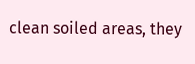clean soiled areas, they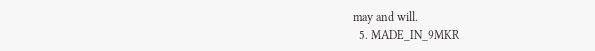may and will.
  5. MADE_IN_9MKR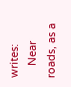writes:
    Near roads, as a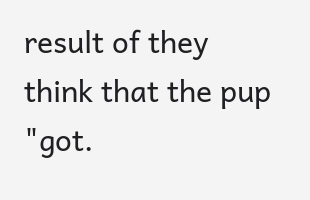result of they think that the pup "got.